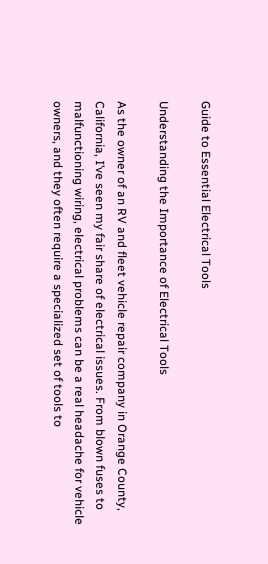Guide to Essential Electrical Tools

Understanding the Importance of Electrical Tools

As the owner of an RV and fleet vehicle repair company in Orange County, California, I’ve seen my fair share of electrical issues. From blown fuses to malfunctioning wiring, electrical problems can be a real headache for vehicle owners, and they often require a specialized set of tools to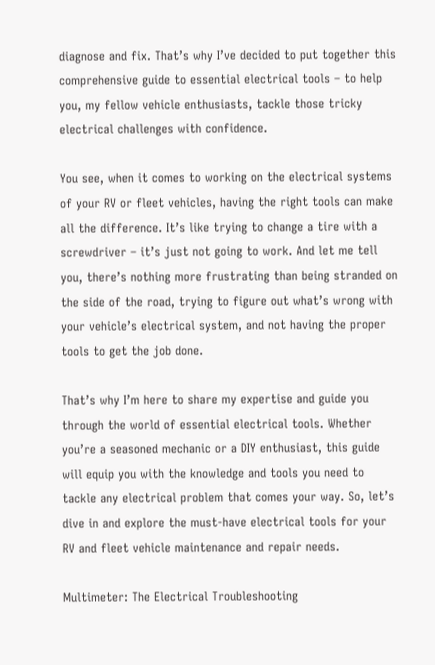diagnose and fix. That’s why I’ve decided to put together this comprehensive guide to essential electrical tools – to help you, my fellow vehicle enthusiasts, tackle those tricky electrical challenges with confidence.

You see, when it comes to working on the electrical systems of your RV or fleet vehicles, having the right tools can make all the difference. It’s like trying to change a tire with a screwdriver – it’s just not going to work. And let me tell you, there’s nothing more frustrating than being stranded on the side of the road, trying to figure out what’s wrong with your vehicle’s electrical system, and not having the proper tools to get the job done.

That’s why I’m here to share my expertise and guide you through the world of essential electrical tools. Whether you’re a seasoned mechanic or a DIY enthusiast, this guide will equip you with the knowledge and tools you need to tackle any electrical problem that comes your way. So, let’s dive in and explore the must-have electrical tools for your RV and fleet vehicle maintenance and repair needs.

Multimeter: The Electrical Troubleshooting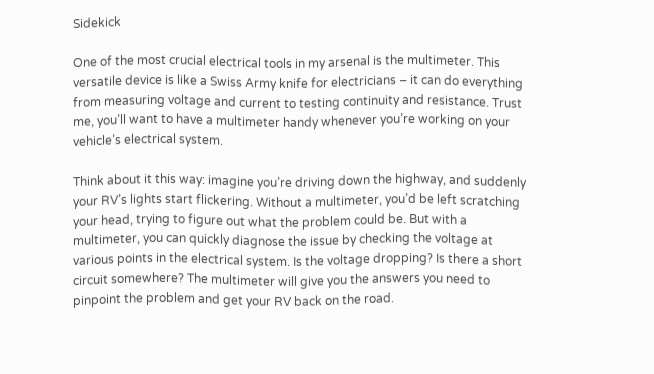Sidekick

One of the most crucial electrical tools in my arsenal is the multimeter. This versatile device is like a Swiss Army knife for electricians – it can do everything from measuring voltage and current to testing continuity and resistance. Trust me, you’ll want to have a multimeter handy whenever you’re working on your vehicle’s electrical system.

Think about it this way: imagine you’re driving down the highway, and suddenly your RV’s lights start flickering. Without a multimeter, you’d be left scratching your head, trying to figure out what the problem could be. But with a multimeter, you can quickly diagnose the issue by checking the voltage at various points in the electrical system. Is the voltage dropping? Is there a short circuit somewhere? The multimeter will give you the answers you need to pinpoint the problem and get your RV back on the road.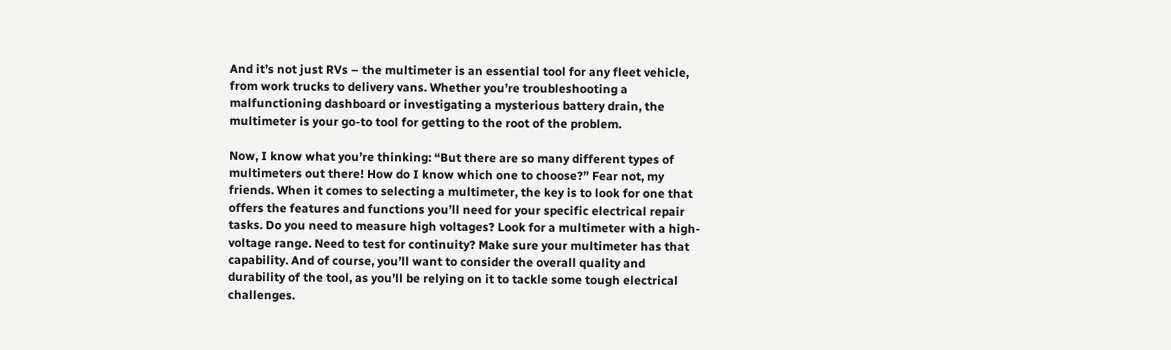And it’s not just RVs – the multimeter is an essential tool for any fleet vehicle, from work trucks to delivery vans. Whether you’re troubleshooting a malfunctioning dashboard or investigating a mysterious battery drain, the multimeter is your go-to tool for getting to the root of the problem.

Now, I know what you’re thinking: “But there are so many different types of multimeters out there! How do I know which one to choose?” Fear not, my friends. When it comes to selecting a multimeter, the key is to look for one that offers the features and functions you’ll need for your specific electrical repair tasks. Do you need to measure high voltages? Look for a multimeter with a high-voltage range. Need to test for continuity? Make sure your multimeter has that capability. And of course, you’ll want to consider the overall quality and durability of the tool, as you’ll be relying on it to tackle some tough electrical challenges.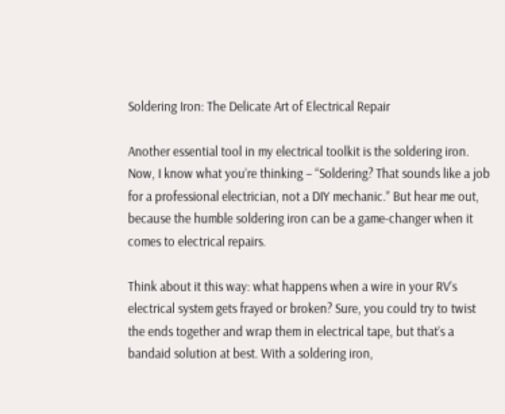Soldering Iron: The Delicate Art of Electrical Repair

Another essential tool in my electrical toolkit is the soldering iron. Now, I know what you’re thinking – “Soldering? That sounds like a job for a professional electrician, not a DIY mechanic.” But hear me out, because the humble soldering iron can be a game-changer when it comes to electrical repairs.

Think about it this way: what happens when a wire in your RV’s electrical system gets frayed or broken? Sure, you could try to twist the ends together and wrap them in electrical tape, but that’s a bandaid solution at best. With a soldering iron,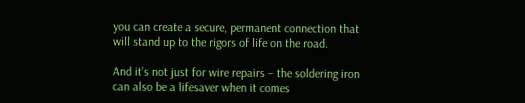you can create a secure, permanent connection that will stand up to the rigors of life on the road.

And it’s not just for wire repairs – the soldering iron can also be a lifesaver when it comes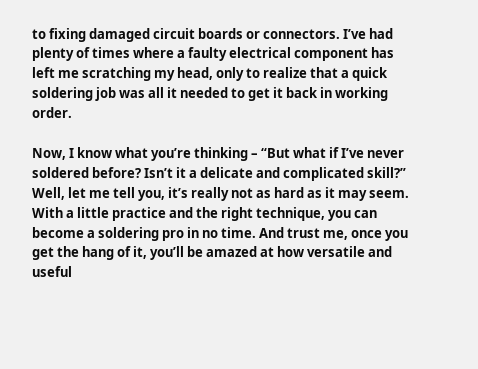to fixing damaged circuit boards or connectors. I’ve had plenty of times where a faulty electrical component has left me scratching my head, only to realize that a quick soldering job was all it needed to get it back in working order.

Now, I know what you’re thinking – “But what if I’ve never soldered before? Isn’t it a delicate and complicated skill?” Well, let me tell you, it’s really not as hard as it may seem. With a little practice and the right technique, you can become a soldering pro in no time. And trust me, once you get the hang of it, you’ll be amazed at how versatile and useful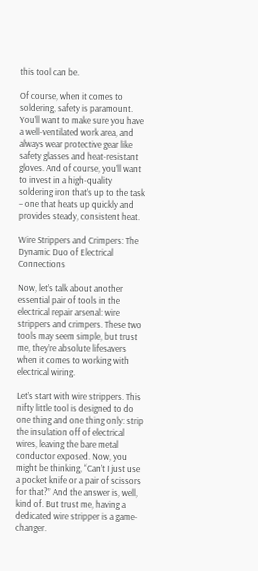this tool can be.

Of course, when it comes to soldering, safety is paramount. You’ll want to make sure you have a well-ventilated work area, and always wear protective gear like safety glasses and heat-resistant gloves. And of course, you’ll want to invest in a high-quality soldering iron that’s up to the task – one that heats up quickly and provides steady, consistent heat.

Wire Strippers and Crimpers: The Dynamic Duo of Electrical Connections

Now, let’s talk about another essential pair of tools in the electrical repair arsenal: wire strippers and crimpers. These two tools may seem simple, but trust me, they’re absolute lifesavers when it comes to working with electrical wiring.

Let’s start with wire strippers. This nifty little tool is designed to do one thing and one thing only: strip the insulation off of electrical wires, leaving the bare metal conductor exposed. Now, you might be thinking, “Can’t I just use a pocket knife or a pair of scissors for that?” And the answer is, well, kind of. But trust me, having a dedicated wire stripper is a game-changer.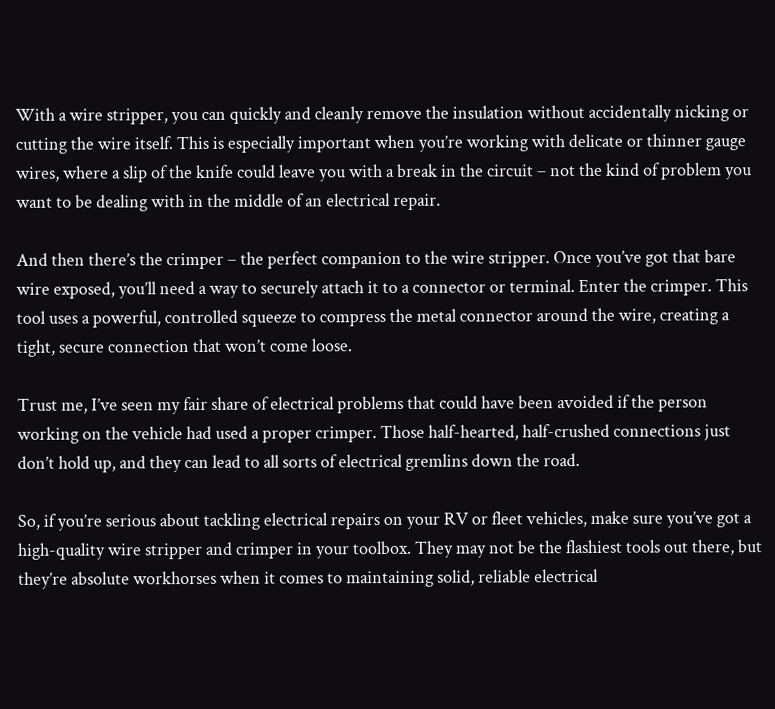With a wire stripper, you can quickly and cleanly remove the insulation without accidentally nicking or cutting the wire itself. This is especially important when you’re working with delicate or thinner gauge wires, where a slip of the knife could leave you with a break in the circuit – not the kind of problem you want to be dealing with in the middle of an electrical repair.

And then there’s the crimper – the perfect companion to the wire stripper. Once you’ve got that bare wire exposed, you’ll need a way to securely attach it to a connector or terminal. Enter the crimper. This tool uses a powerful, controlled squeeze to compress the metal connector around the wire, creating a tight, secure connection that won’t come loose.

Trust me, I’ve seen my fair share of electrical problems that could have been avoided if the person working on the vehicle had used a proper crimper. Those half-hearted, half-crushed connections just don’t hold up, and they can lead to all sorts of electrical gremlins down the road.

So, if you’re serious about tackling electrical repairs on your RV or fleet vehicles, make sure you’ve got a high-quality wire stripper and crimper in your toolbox. They may not be the flashiest tools out there, but they’re absolute workhorses when it comes to maintaining solid, reliable electrical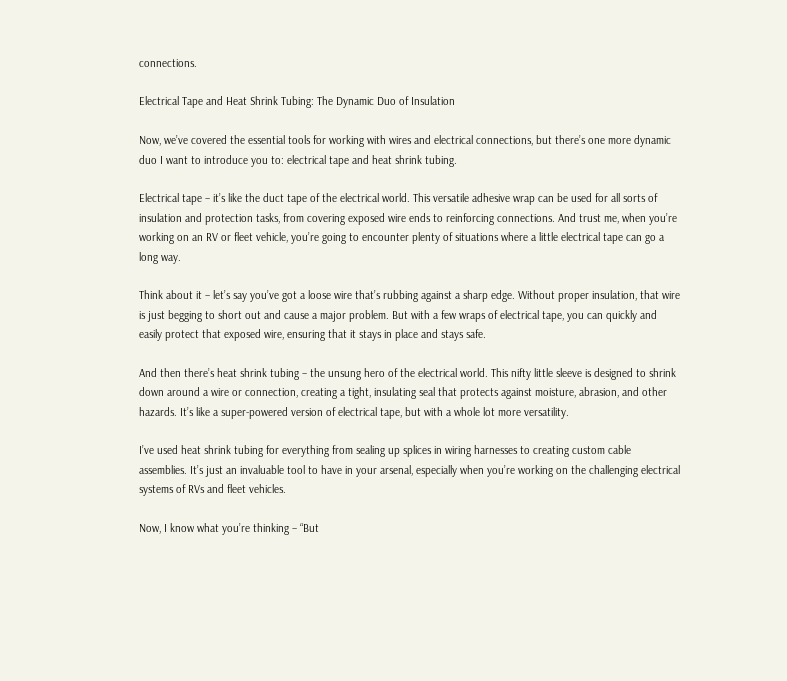connections.

Electrical Tape and Heat Shrink Tubing: The Dynamic Duo of Insulation

Now, we’ve covered the essential tools for working with wires and electrical connections, but there’s one more dynamic duo I want to introduce you to: electrical tape and heat shrink tubing.

Electrical tape – it’s like the duct tape of the electrical world. This versatile adhesive wrap can be used for all sorts of insulation and protection tasks, from covering exposed wire ends to reinforcing connections. And trust me, when you’re working on an RV or fleet vehicle, you’re going to encounter plenty of situations where a little electrical tape can go a long way.

Think about it – let’s say you’ve got a loose wire that’s rubbing against a sharp edge. Without proper insulation, that wire is just begging to short out and cause a major problem. But with a few wraps of electrical tape, you can quickly and easily protect that exposed wire, ensuring that it stays in place and stays safe.

And then there’s heat shrink tubing – the unsung hero of the electrical world. This nifty little sleeve is designed to shrink down around a wire or connection, creating a tight, insulating seal that protects against moisture, abrasion, and other hazards. It’s like a super-powered version of electrical tape, but with a whole lot more versatility.

I’ve used heat shrink tubing for everything from sealing up splices in wiring harnesses to creating custom cable assemblies. It’s just an invaluable tool to have in your arsenal, especially when you’re working on the challenging electrical systems of RVs and fleet vehicles.

Now, I know what you’re thinking – “But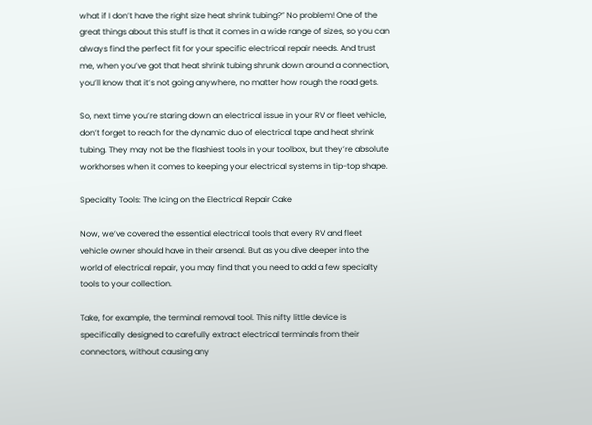what if I don’t have the right size heat shrink tubing?” No problem! One of the great things about this stuff is that it comes in a wide range of sizes, so you can always find the perfect fit for your specific electrical repair needs. And trust me, when you’ve got that heat shrink tubing shrunk down around a connection, you’ll know that it’s not going anywhere, no matter how rough the road gets.

So, next time you’re staring down an electrical issue in your RV or fleet vehicle, don’t forget to reach for the dynamic duo of electrical tape and heat shrink tubing. They may not be the flashiest tools in your toolbox, but they’re absolute workhorses when it comes to keeping your electrical systems in tip-top shape.

Specialty Tools: The Icing on the Electrical Repair Cake

Now, we’ve covered the essential electrical tools that every RV and fleet vehicle owner should have in their arsenal. But as you dive deeper into the world of electrical repair, you may find that you need to add a few specialty tools to your collection.

Take, for example, the terminal removal tool. This nifty little device is specifically designed to carefully extract electrical terminals from their connectors, without causing any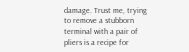damage. Trust me, trying to remove a stubborn terminal with a pair of pliers is a recipe for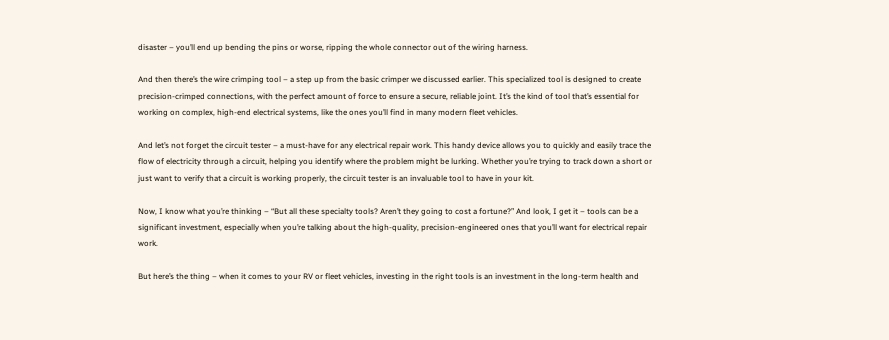disaster – you’ll end up bending the pins or worse, ripping the whole connector out of the wiring harness.

And then there’s the wire crimping tool – a step up from the basic crimper we discussed earlier. This specialized tool is designed to create precision-crimped connections, with the perfect amount of force to ensure a secure, reliable joint. It’s the kind of tool that’s essential for working on complex, high-end electrical systems, like the ones you’ll find in many modern fleet vehicles.

And let’s not forget the circuit tester – a must-have for any electrical repair work. This handy device allows you to quickly and easily trace the flow of electricity through a circuit, helping you identify where the problem might be lurking. Whether you’re trying to track down a short or just want to verify that a circuit is working properly, the circuit tester is an invaluable tool to have in your kit.

Now, I know what you’re thinking – “But all these specialty tools? Aren’t they going to cost a fortune?” And look, I get it – tools can be a significant investment, especially when you’re talking about the high-quality, precision-engineered ones that you’ll want for electrical repair work.

But here’s the thing – when it comes to your RV or fleet vehicles, investing in the right tools is an investment in the long-term health and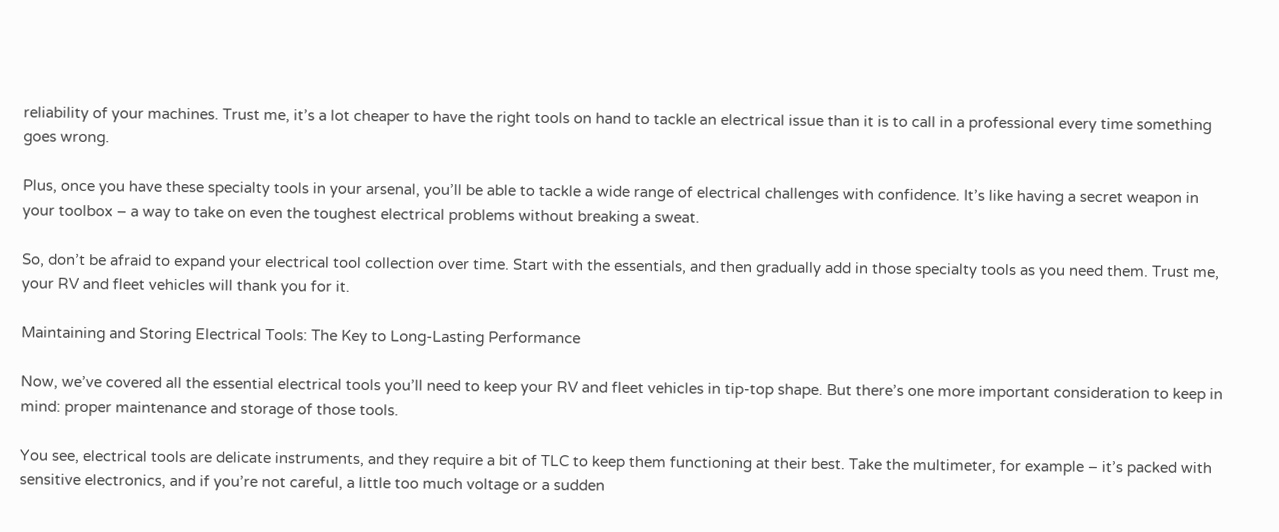reliability of your machines. Trust me, it’s a lot cheaper to have the right tools on hand to tackle an electrical issue than it is to call in a professional every time something goes wrong.

Plus, once you have these specialty tools in your arsenal, you’ll be able to tackle a wide range of electrical challenges with confidence. It’s like having a secret weapon in your toolbox – a way to take on even the toughest electrical problems without breaking a sweat.

So, don’t be afraid to expand your electrical tool collection over time. Start with the essentials, and then gradually add in those specialty tools as you need them. Trust me, your RV and fleet vehicles will thank you for it.

Maintaining and Storing Electrical Tools: The Key to Long-Lasting Performance

Now, we’ve covered all the essential electrical tools you’ll need to keep your RV and fleet vehicles in tip-top shape. But there’s one more important consideration to keep in mind: proper maintenance and storage of those tools.

You see, electrical tools are delicate instruments, and they require a bit of TLC to keep them functioning at their best. Take the multimeter, for example – it’s packed with sensitive electronics, and if you’re not careful, a little too much voltage or a sudden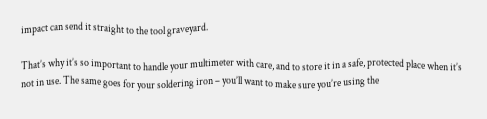impact can send it straight to the tool graveyard.

That’s why it’s so important to handle your multimeter with care, and to store it in a safe, protected place when it’s not in use. The same goes for your soldering iron – you’ll want to make sure you’re using the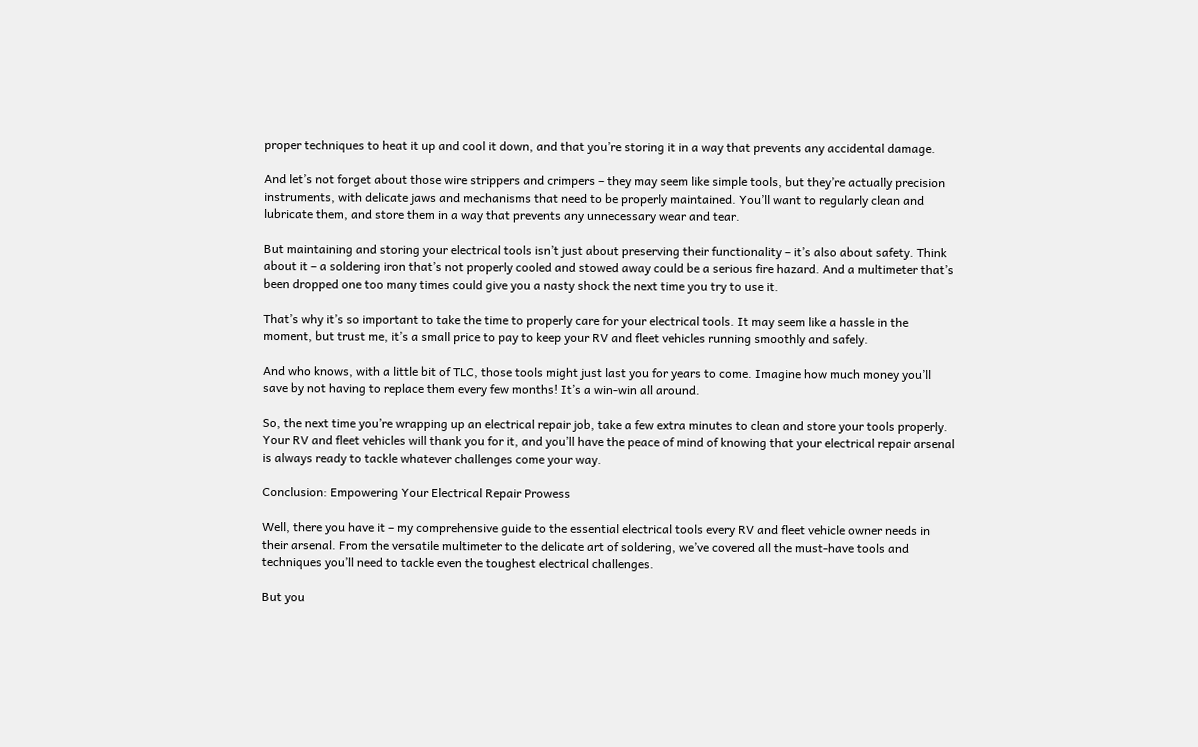proper techniques to heat it up and cool it down, and that you’re storing it in a way that prevents any accidental damage.

And let’s not forget about those wire strippers and crimpers – they may seem like simple tools, but they’re actually precision instruments, with delicate jaws and mechanisms that need to be properly maintained. You’ll want to regularly clean and lubricate them, and store them in a way that prevents any unnecessary wear and tear.

But maintaining and storing your electrical tools isn’t just about preserving their functionality – it’s also about safety. Think about it – a soldering iron that’s not properly cooled and stowed away could be a serious fire hazard. And a multimeter that’s been dropped one too many times could give you a nasty shock the next time you try to use it.

That’s why it’s so important to take the time to properly care for your electrical tools. It may seem like a hassle in the moment, but trust me, it’s a small price to pay to keep your RV and fleet vehicles running smoothly and safely.

And who knows, with a little bit of TLC, those tools might just last you for years to come. Imagine how much money you’ll save by not having to replace them every few months! It’s a win-win all around.

So, the next time you’re wrapping up an electrical repair job, take a few extra minutes to clean and store your tools properly. Your RV and fleet vehicles will thank you for it, and you’ll have the peace of mind of knowing that your electrical repair arsenal is always ready to tackle whatever challenges come your way.

Conclusion: Empowering Your Electrical Repair Prowess

Well, there you have it – my comprehensive guide to the essential electrical tools every RV and fleet vehicle owner needs in their arsenal. From the versatile multimeter to the delicate art of soldering, we’ve covered all the must-have tools and techniques you’ll need to tackle even the toughest electrical challenges.

But you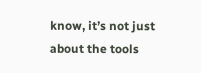know, it’s not just about the tools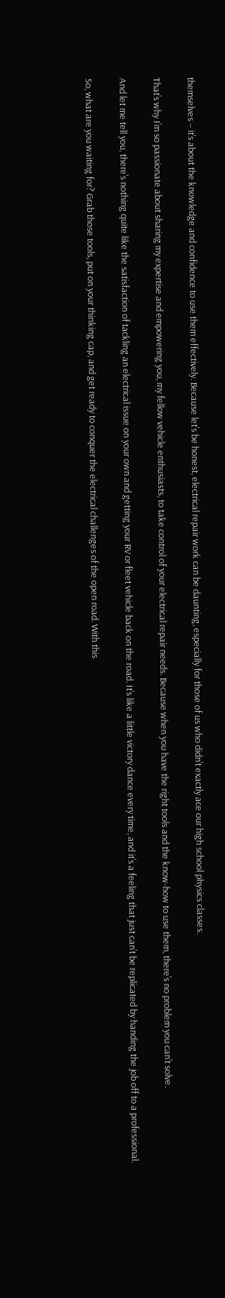themselves – it’s about the knowledge and confidence to use them effectively. Because let’s be honest, electrical repair work can be daunting, especially for those of us who didn’t exactly ace our high school physics classes.

That’s why I’m so passionate about sharing my expertise and empowering you, my fellow vehicle enthusiasts, to take control of your electrical repair needs. Because when you have the right tools and the know-how to use them, there’s no problem you can’t solve.

And let me tell you, there’s nothing quite like the satisfaction of tackling an electrical issue on your own and getting your RV or fleet vehicle back on the road. It’s like a little victory dance every time, and it’s a feeling that just can’t be replicated by handing the job off to a professional.

So, what are you waiting for? Grab those tools, put on your thinking cap, and get ready to conquer the electrical challenges of the open road. With this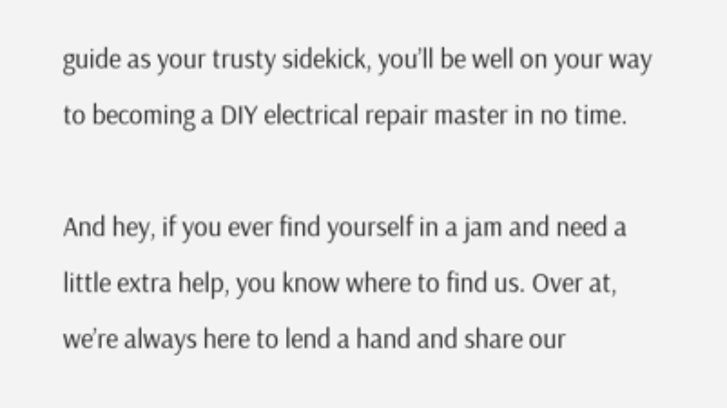guide as your trusty sidekick, you’ll be well on your way to becoming a DIY electrical repair master in no time.

And hey, if you ever find yourself in a jam and need a little extra help, you know where to find us. Over at, we’re always here to lend a hand and share our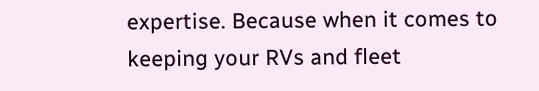expertise. Because when it comes to keeping your RVs and fleet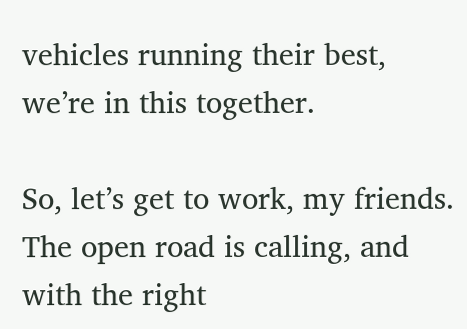vehicles running their best, we’re in this together.

So, let’s get to work, my friends. The open road is calling, and with the right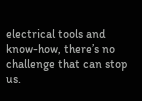electrical tools and know-how, there’s no challenge that can stop us.